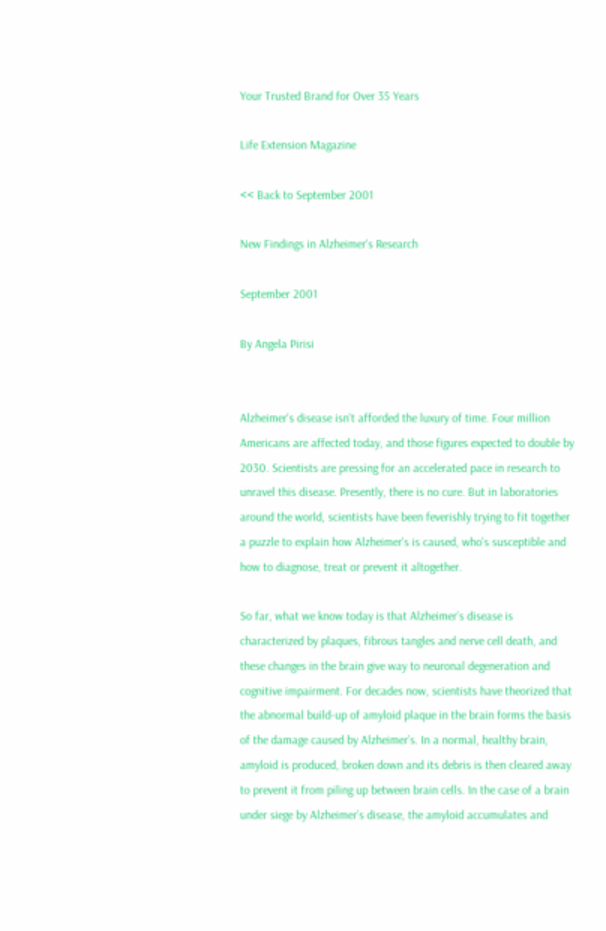Your Trusted Brand for Over 35 Years

Life Extension Magazine

<< Back to September 2001

New Findings in Alzheimer's Research

September 2001

By Angela Pirisi


Alzheimer's disease isn't afforded the luxury of time. Four million Americans are affected today, and those figures expected to double by 2030. Scientists are pressing for an accelerated pace in research to unravel this disease. Presently, there is no cure. But in laboratories around the world, scientists have been feverishly trying to fit together a puzzle to explain how Alzheimer's is caused, who's susceptible and how to diagnose, treat or prevent it altogether.

So far, what we know today is that Alzheimer’s disease is characterized by plaques, fibrous tangles and nerve cell death, and these changes in the brain give way to neuronal degeneration and cognitive impairment. For decades now, scientists have theorized that the abnormal build-up of amyloid plaque in the brain forms the basis of the damage caused by Alzheimer’s. In a normal, healthy brain, amyloid is produced, broken down and its debris is then cleared away to prevent it from piling up between brain cells. In the case of a brain under siege by Alzheimer’s disease, the amyloid accumulates and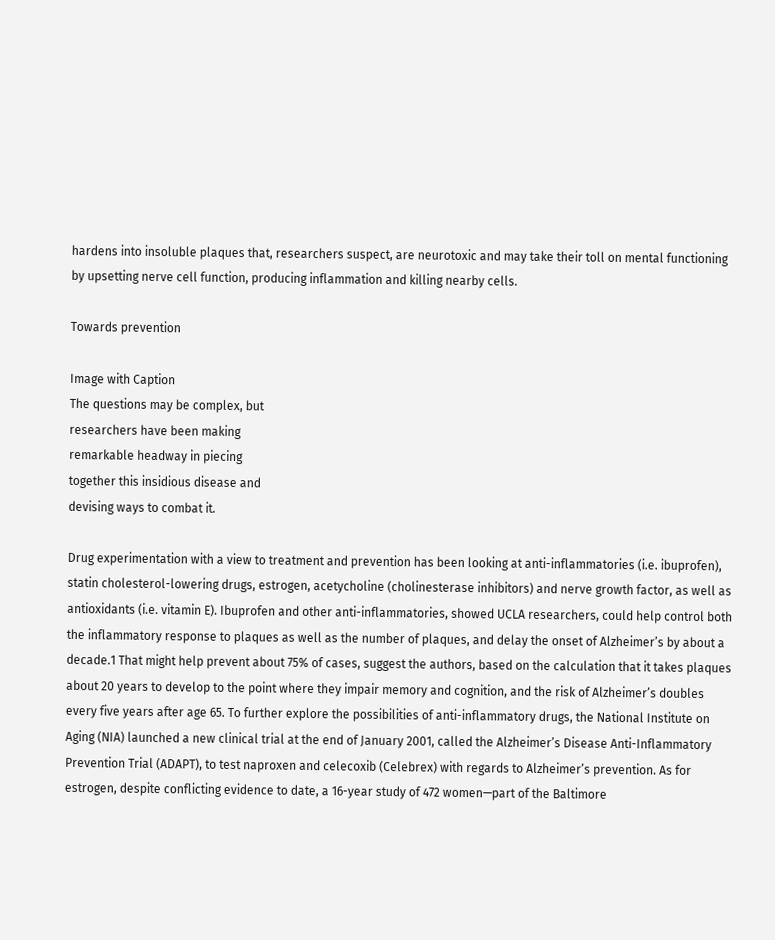hardens into insoluble plaques that, researchers suspect, are neurotoxic and may take their toll on mental functioning by upsetting nerve cell function, producing inflammation and killing nearby cells.

Towards prevention

Image with Caption
The questions may be complex, but
researchers have been making
remarkable headway in piecing
together this insidious disease and
devising ways to combat it.

Drug experimentation with a view to treatment and prevention has been looking at anti-inflammatories (i.e. ibuprofen), statin cholesterol-lowering drugs, estrogen, acetycholine (cholinesterase inhibitors) and nerve growth factor, as well as antioxidants (i.e. vitamin E). Ibuprofen and other anti-inflammatories, showed UCLA researchers, could help control both the inflammatory response to plaques as well as the number of plaques, and delay the onset of Alzheimer’s by about a decade.1 That might help prevent about 75% of cases, suggest the authors, based on the calculation that it takes plaques about 20 years to develop to the point where they impair memory and cognition, and the risk of Alzheimer’s doubles every five years after age 65. To further explore the possibilities of anti-inflammatory drugs, the National Institute on Aging (NIA) launched a new clinical trial at the end of January 2001, called the Alzheimer’s Disease Anti-Inflammatory Prevention Trial (ADAPT), to test naproxen and celecoxib (Celebrex) with regards to Alzheimer’s prevention. As for estrogen, despite conflicting evidence to date, a 16-year study of 472 women—part of the Baltimore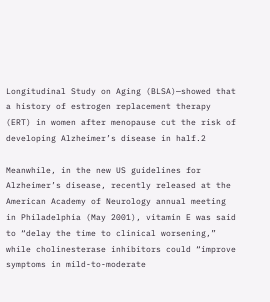Longitudinal Study on Aging (BLSA)—showed that a history of estrogen replacement therapy (ERT) in women after menopause cut the risk of developing Alzheimer’s disease in half.2

Meanwhile, in the new US guidelines for Alzheimer’s disease, recently released at the American Academy of Neurology annual meeting in Philadelphia (May 2001), vitamin E was said to “delay the time to clinical worsening,” while cholinesterase inhibitors could “improve symptoms in mild-to-moderate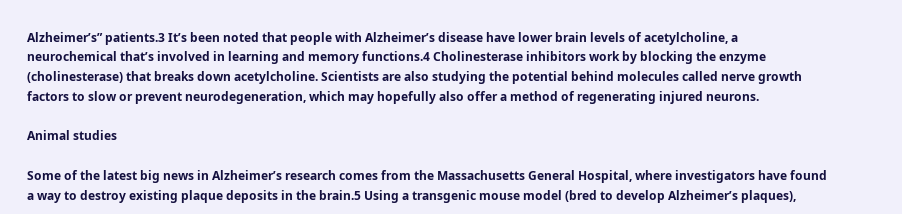Alzheimer’s” patients.3 It’s been noted that people with Alzheimer’s disease have lower brain levels of acetylcholine, a neurochemical that’s involved in learning and memory functions.4 Cholinesterase inhibitors work by blocking the enzyme (cholinesterase) that breaks down acetylcholine. Scientists are also studying the potential behind molecules called nerve growth factors to slow or prevent neurodegeneration, which may hopefully also offer a method of regenerating injured neurons.

Animal studies

Some of the latest big news in Alzheimer’s research comes from the Massachusetts General Hospital, where investigators have found a way to destroy existing plaque deposits in the brain.5 Using a transgenic mouse model (bred to develop Alzheimer’s plaques),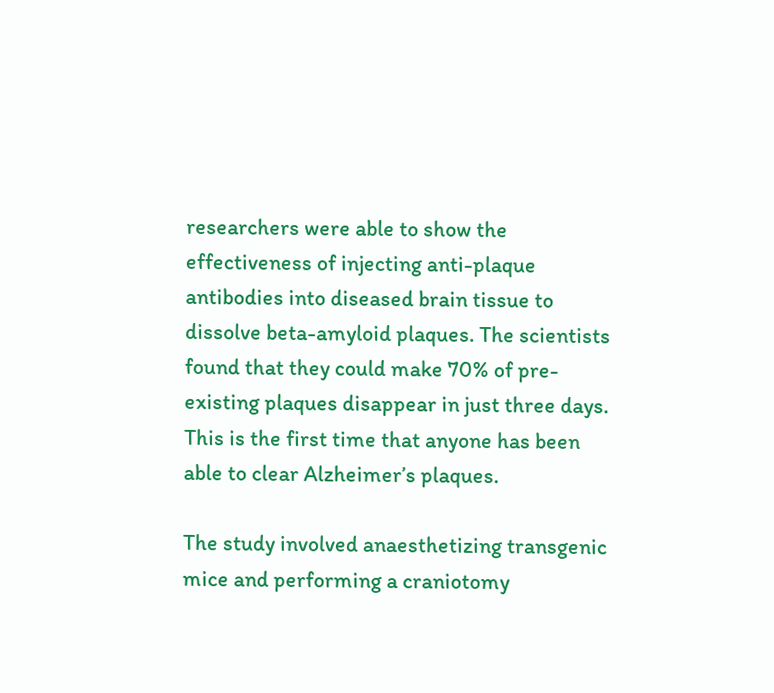researchers were able to show the effectiveness of injecting anti-plaque antibodies into diseased brain tissue to dissolve beta-amyloid plaques. The scientists found that they could make 70% of pre-existing plaques disappear in just three days. This is the first time that anyone has been able to clear Alzheimer’s plaques.

The study involved anaesthetizing transgenic mice and performing a craniotomy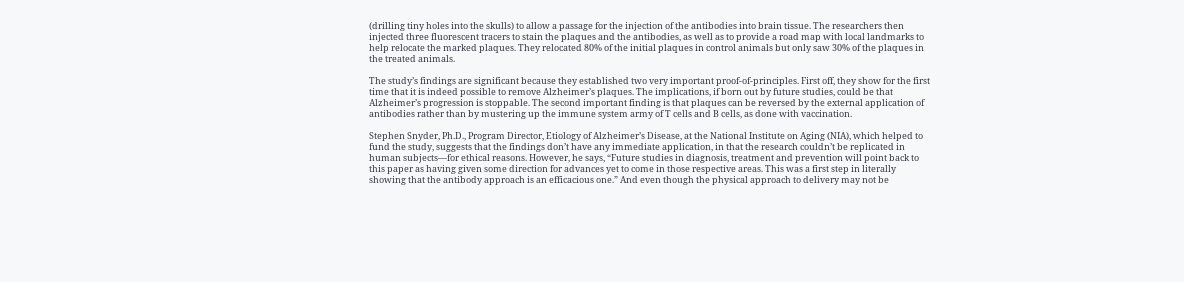(drilling tiny holes into the skulls) to allow a passage for the injection of the antibodies into brain tissue. The researchers then injected three fluorescent tracers to stain the plaques and the antibodies, as well as to provide a road map with local landmarks to help relocate the marked plaques. They relocated 80% of the initial plaques in control animals but only saw 30% of the plaques in the treated animals.

The study’s findings are significant because they established two very important proof-of-principles. First off, they show for the first time that it is indeed possible to remove Alzheimer’s plaques. The implications, if born out by future studies, could be that Alzheimer’s progression is stoppable. The second important finding is that plaques can be reversed by the external application of antibodies rather than by mustering up the immune system army of T cells and B cells, as done with vaccination.

Stephen Snyder, Ph.D., Program Director, Etiology of Alzheimer’s Disease, at the National Institute on Aging (NIA), which helped to fund the study, suggests that the findings don’t have any immediate application, in that the research couldn’t be replicated in human subjects—for ethical reasons. However, he says, “Future studies in diagnosis, treatment and prevention will point back to this paper as having given some direction for advances yet to come in those respective areas. This was a first step in literally showing that the antibody approach is an efficacious one.” And even though the physical approach to delivery may not be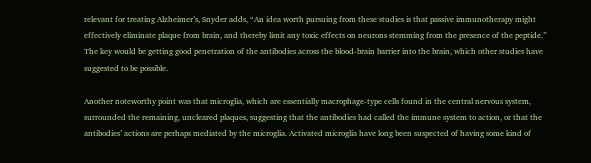relevant for treating Alzheimer’s, Snyder adds, “An idea worth pursuing from these studies is that passive immunotherapy might effectively eliminate plaque from brain, and thereby limit any toxic effects on neurons stemming from the presence of the peptide.” The key would be getting good penetration of the antibodies across the blood-brain barrier into the brain, which other studies have suggested to be possible.

Another noteworthy point was that microglia, which are essentially macrophage-type cells found in the central nervous system, surrounded the remaining, uncleared plaques, suggesting that the antibodies had called the immune system to action, or that the antibodies’ actions are perhaps mediated by the microglia. Activated microglia have long been suspected of having some kind of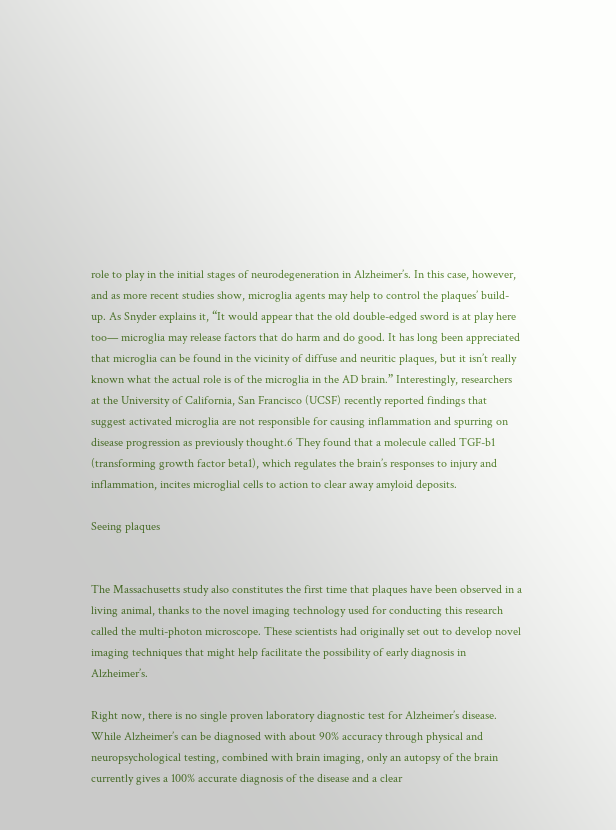role to play in the initial stages of neurodegeneration in Alzheimer’s. In this case, however, and as more recent studies show, microglia agents may help to control the plaques’ build-up. As Snyder explains it, “It would appear that the old double-edged sword is at play here too— microglia may release factors that do harm and do good. It has long been appreciated that microglia can be found in the vicinity of diffuse and neuritic plaques, but it isn’t really known what the actual role is of the microglia in the AD brain.” Interestingly, researchers at the University of California, San Francisco (UCSF) recently reported findings that suggest activated microglia are not responsible for causing inflammation and spurring on disease progression as previously thought.6 They found that a molecule called TGF-b1 (transforming growth factor beta1), which regulates the brain’s responses to injury and inflammation, incites microglial cells to action to clear away amyloid deposits.

Seeing plaques


The Massachusetts study also constitutes the first time that plaques have been observed in a living animal, thanks to the novel imaging technology used for conducting this research called the multi-photon microscope. These scientists had originally set out to develop novel imaging techniques that might help facilitate the possibility of early diagnosis in Alzheimer’s.

Right now, there is no single proven laboratory diagnostic test for Alzheimer’s disease. While Alzheimer’s can be diagnosed with about 90% accuracy through physical and neuropsychological testing, combined with brain imaging, only an autopsy of the brain currently gives a 100% accurate diagnosis of the disease and a clear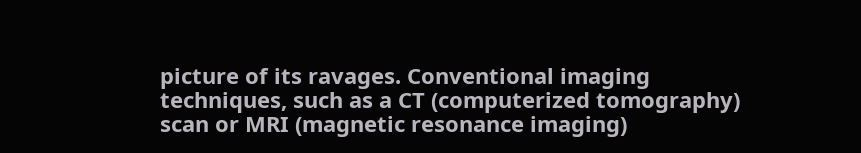picture of its ravages. Conventional imaging techniques, such as a CT (computerized tomography) scan or MRI (magnetic resonance imaging)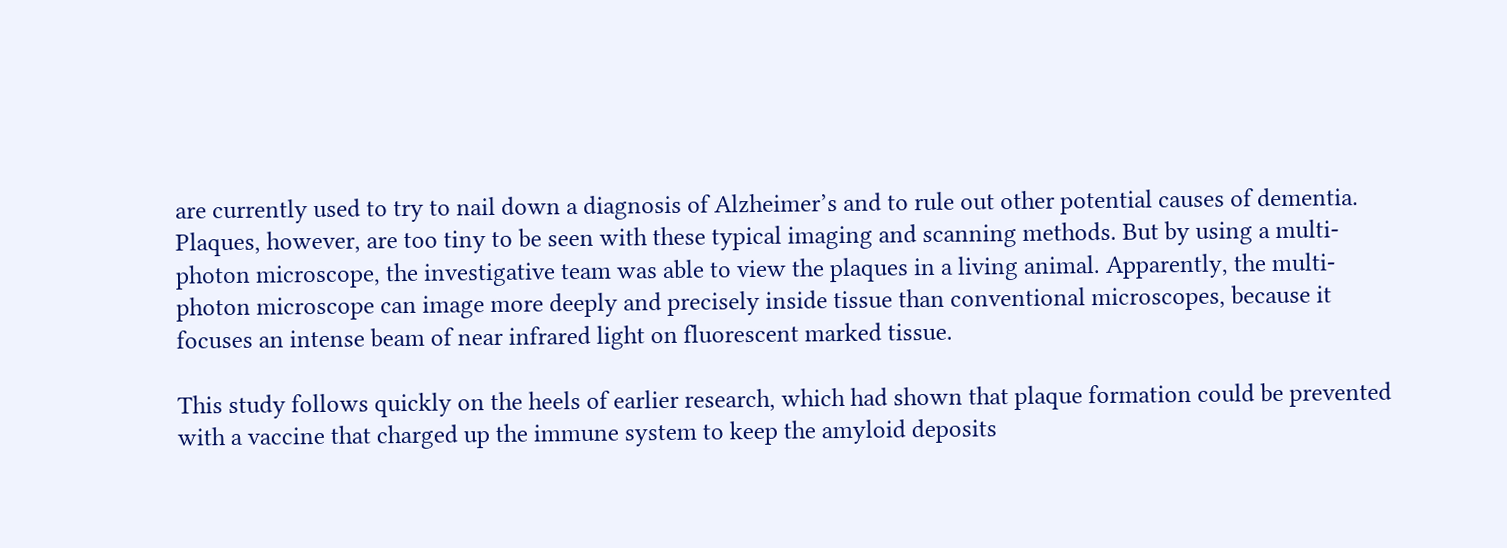are currently used to try to nail down a diagnosis of Alzheimer’s and to rule out other potential causes of dementia. Plaques, however, are too tiny to be seen with these typical imaging and scanning methods. But by using a multi-photon microscope, the investigative team was able to view the plaques in a living animal. Apparently, the multi-photon microscope can image more deeply and precisely inside tissue than conventional microscopes, because it focuses an intense beam of near infrared light on fluorescent marked tissue.

This study follows quickly on the heels of earlier research, which had shown that plaque formation could be prevented with a vaccine that charged up the immune system to keep the amyloid deposits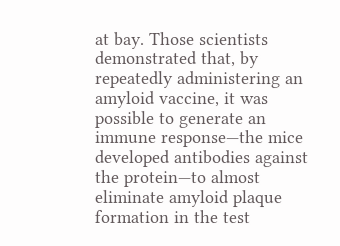at bay. Those scientists demonstrated that, by repeatedly administering an amyloid vaccine, it was possible to generate an immune response—the mice developed antibodies against the protein—to almost eliminate amyloid plaque formation in the test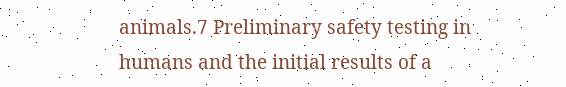animals.7 Preliminary safety testing in humans and the initial results of a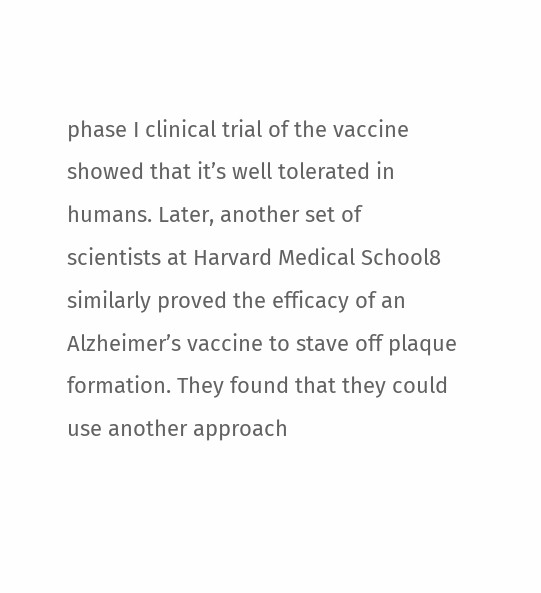phase I clinical trial of the vaccine showed that it’s well tolerated in humans. Later, another set of scientists at Harvard Medical School8 similarly proved the efficacy of an Alzheimer’s vaccine to stave off plaque formation. They found that they could use another approach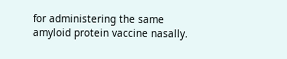for administering the same amyloid protein vaccine nasally.